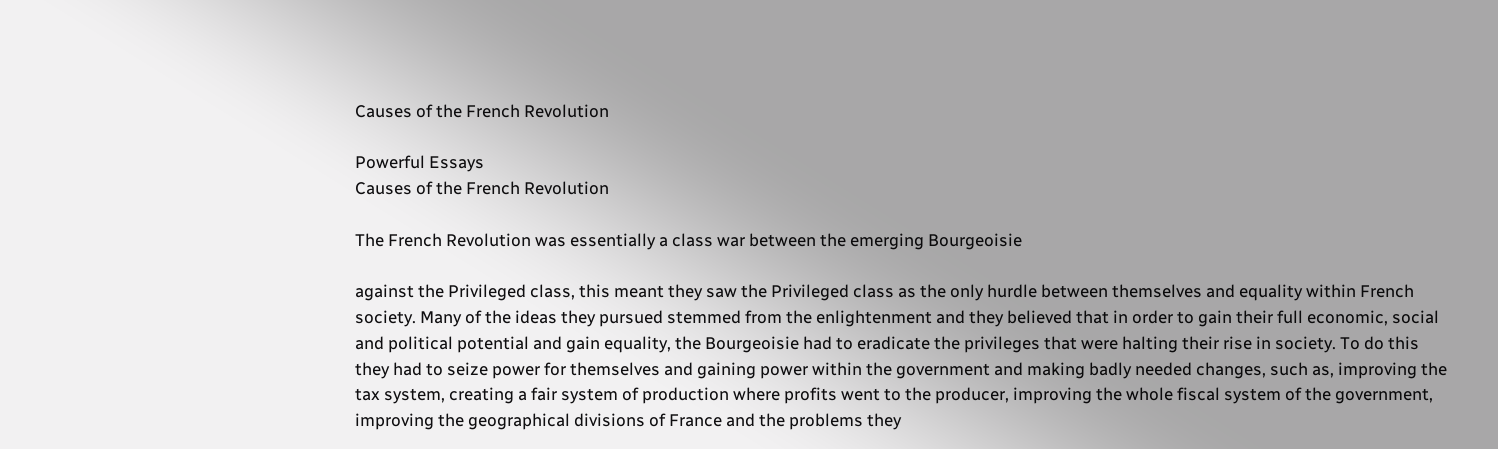Causes of the French Revolution

Powerful Essays
Causes of the French Revolution

The French Revolution was essentially a class war between the emerging Bourgeoisie

against the Privileged class, this meant they saw the Privileged class as the only hurdle between themselves and equality within French society. Many of the ideas they pursued stemmed from the enlightenment and they believed that in order to gain their full economic, social and political potential and gain equality, the Bourgeoisie had to eradicate the privileges that were halting their rise in society. To do this they had to seize power for themselves and gaining power within the government and making badly needed changes, such as, improving the tax system, creating a fair system of production where profits went to the producer, improving the whole fiscal system of the government, improving the geographical divisions of France and the problems they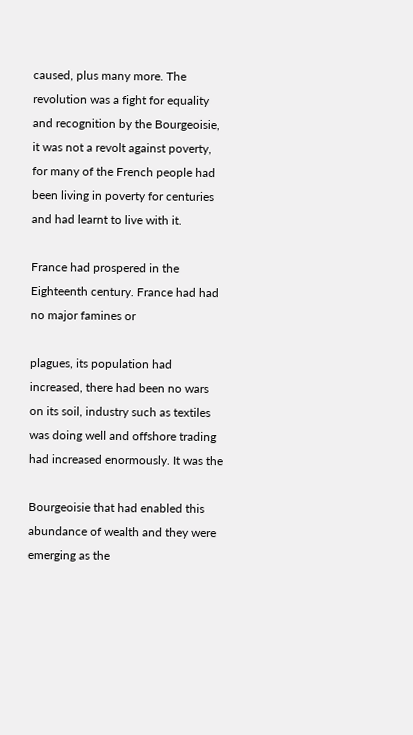caused, plus many more. The revolution was a fight for equality and recognition by the Bourgeoisie, it was not a revolt against poverty, for many of the French people had been living in poverty for centuries and had learnt to live with it.

France had prospered in the Eighteenth century. France had had no major famines or

plagues, its population had increased, there had been no wars on its soil, industry such as textiles was doing well and offshore trading had increased enormously. It was the

Bourgeoisie that had enabled this abundance of wealth and they were emerging as the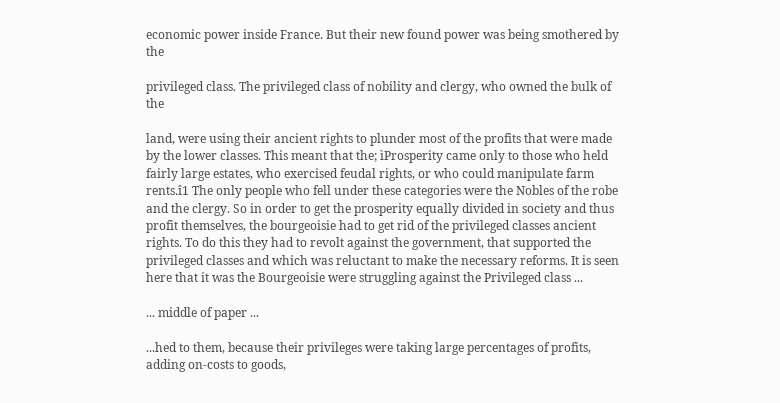economic power inside France. But their new found power was being smothered by the

privileged class. The privileged class of nobility and clergy, who owned the bulk of the

land, were using their ancient rights to plunder most of the profits that were made by the lower classes. This meant that the; ìProsperity came only to those who held fairly large estates, who exercised feudal rights, or who could manipulate farm rents.î1 The only people who fell under these categories were the Nobles of the robe and the clergy. So in order to get the prosperity equally divided in society and thus profit themselves, the bourgeoisie had to get rid of the privileged classes ancient rights. To do this they had to revolt against the government, that supported the privileged classes and which was reluctant to make the necessary reforms. It is seen here that it was the Bourgeoisie were struggling against the Privileged class ...

... middle of paper ...

...hed to them, because their privileges were taking large percentages of profits, adding on-costs to goods,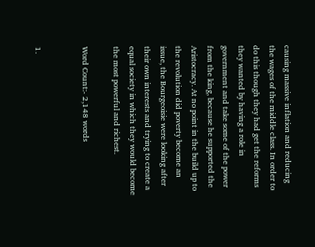causing massive inflation and reducing the wages of the middle class. In order to do this though they had get the reforms they wanted by having a role in government and take some of the power from the king, because he supported the Aristocracy. At no point in the build up to the revolution did poverty become an issue, the Bourgeoisie were looking after their own interests and trying to create a equal society in which they would become the most powerful and richest.

Word Count:- 2,148 words


1.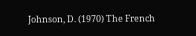Johnson, D. (1970) The French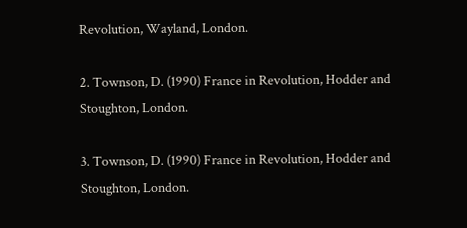Revolution, Wayland, London.

2. Townson, D. (1990) France in Revolution, Hodder and Stoughton, London.

3. Townson, D. (1990) France in Revolution, Hodder and Stoughton, London.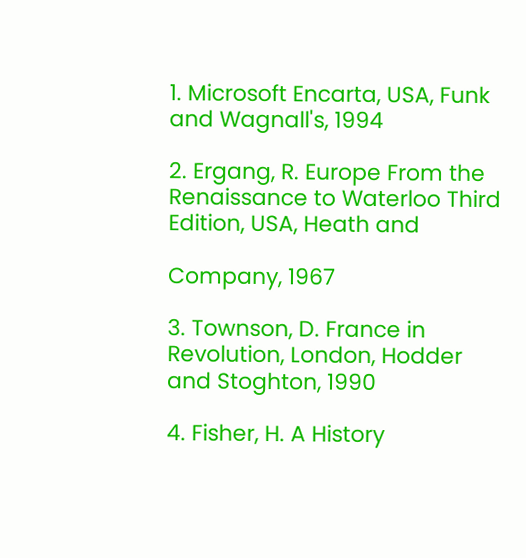1. Microsoft Encarta, USA, Funk and Wagnall's, 1994

2. Ergang, R. Europe From the Renaissance to Waterloo Third Edition, USA, Heath and

Company, 1967

3. Townson, D. France in Revolution, London, Hodder and Stoghton, 1990

4. Fisher, H. A History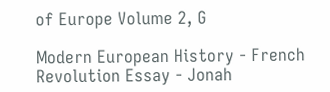of Europe Volume 2, G

Modern European History - French Revolution Essay - Jonah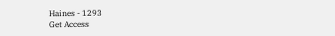Haines - 1293
Get Access